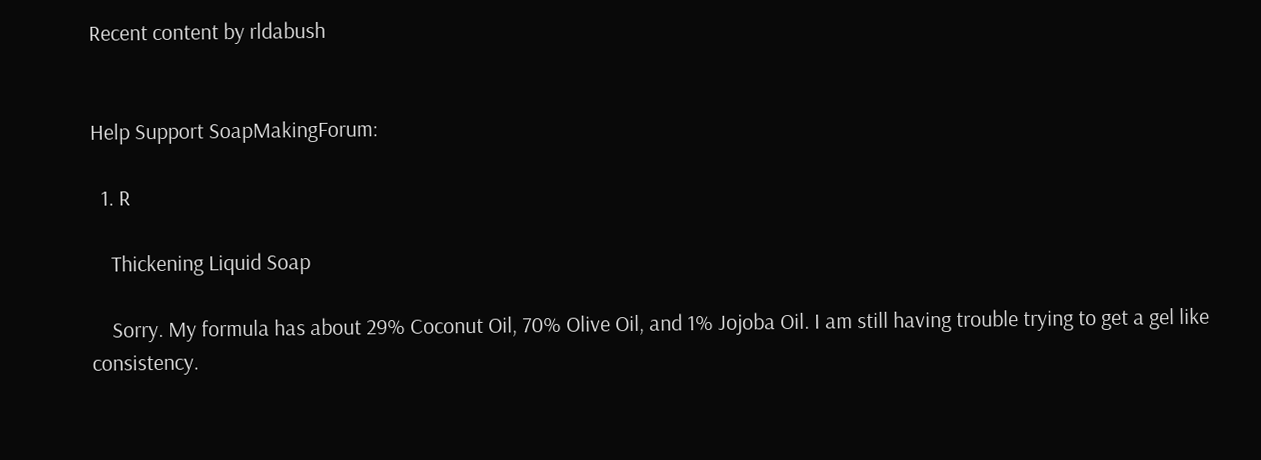Recent content by rldabush


Help Support SoapMakingForum:

  1. R

    Thickening Liquid Soap

    Sorry. My formula has about 29% Coconut Oil, 70% Olive Oil, and 1% Jojoba Oil. I am still having trouble trying to get a gel like consistency.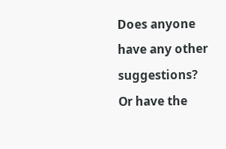Does anyone have any other suggestions? Or have the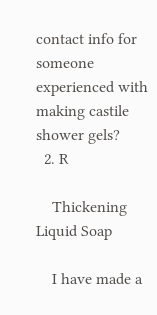contact info for someone experienced with making castile shower gels?
  2. R

    Thickening Liquid Soap

    I have made a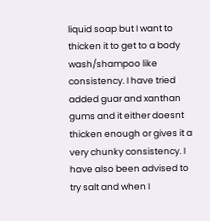liquid soap but I want to thicken it to get to a body wash/shampoo like consistency. I have tried added guar and xanthan gums and it either doesnt thicken enough or gives it a very chunky consistency. I have also been advised to try salt and when I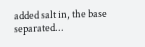added salt in, the base separated...